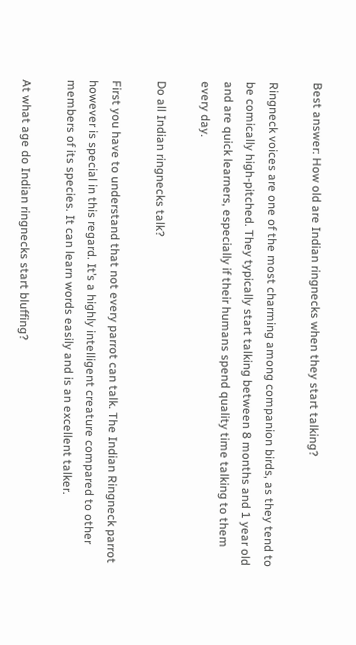Best answer: How old are Indian ringnecks when they start talking?

Ringneck voices are one of the most charming among companion birds, as they tend to be comically high-pitched. They typically start talking between 8 months and 1 year old and are quick learners, especially if their humans spend quality time talking to them every day.

Do all Indian ringnecks talk?

First you have to understand that not every parrot can talk. The Indian Ringneck parrot however is special in this regard. It’s a highly intelligent creature compared to other members of its species. It can learn words easily and is an excellent talker.

At what age do Indian ringnecks start bluffing?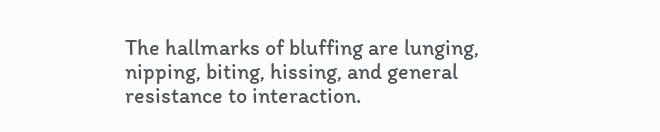The hallmarks of bluffing are lunging, nipping, biting, hissing, and general resistance to interaction.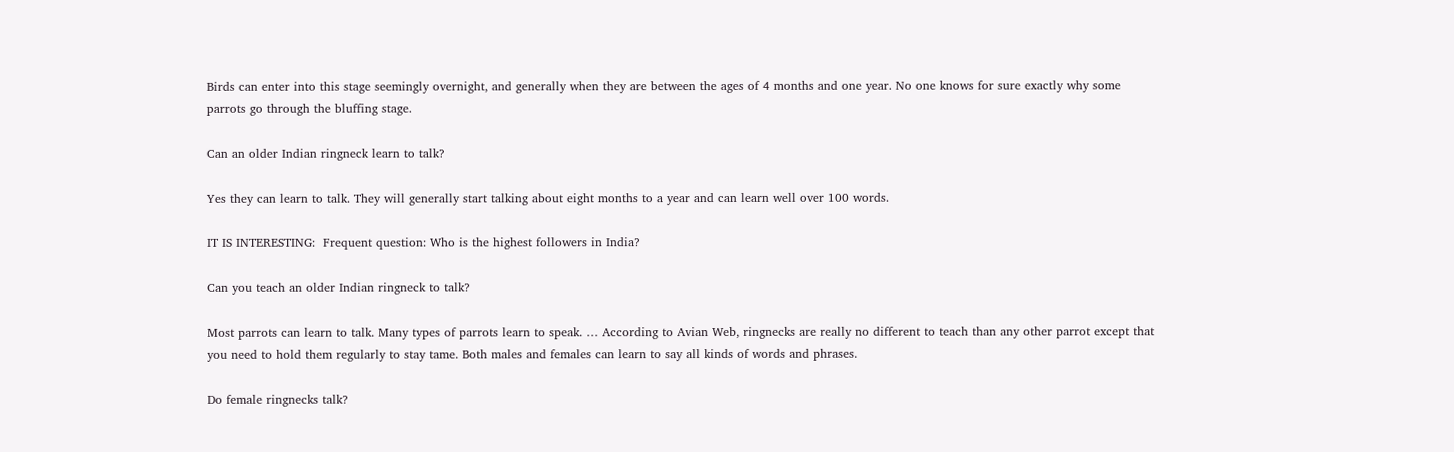Birds can enter into this stage seemingly overnight, and generally when they are between the ages of 4 months and one year. No one knows for sure exactly why some parrots go through the bluffing stage.

Can an older Indian ringneck learn to talk?

Yes they can learn to talk. They will generally start talking about eight months to a year and can learn well over 100 words.

IT IS INTERESTING:  Frequent question: Who is the highest followers in India?

Can you teach an older Indian ringneck to talk?

Most parrots can learn to talk. Many types of parrots learn to speak. … According to Avian Web, ringnecks are really no different to teach than any other parrot except that you need to hold them regularly to stay tame. Both males and females can learn to say all kinds of words and phrases.

Do female ringnecks talk?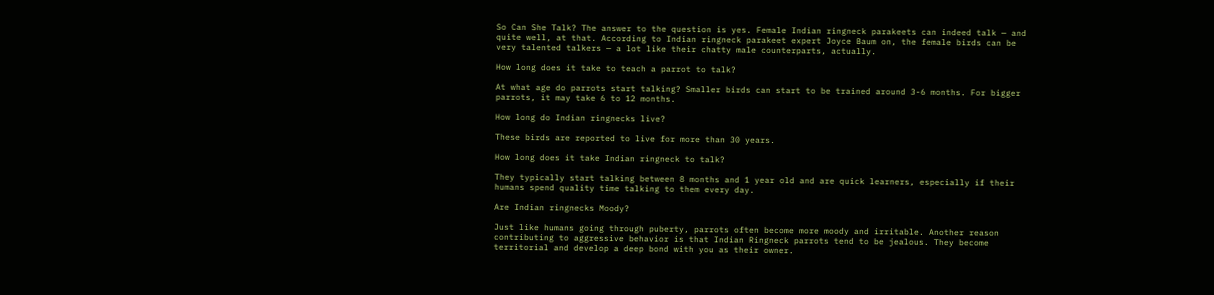So Can She Talk? The answer to the question is yes. Female Indian ringneck parakeets can indeed talk — and quite well, at that. According to Indian ringneck parakeet expert Joyce Baum on, the female birds can be very talented talkers — a lot like their chatty male counterparts, actually.

How long does it take to teach a parrot to talk?

At what age do parrots start talking? Smaller birds can start to be trained around 3-6 months. For bigger parrots, it may take 6 to 12 months.

How long do Indian ringnecks live?

These birds are reported to live for more than 30 years.

How long does it take Indian ringneck to talk?

They typically start talking between 8 months and 1 year old and are quick learners, especially if their humans spend quality time talking to them every day.

Are Indian ringnecks Moody?

Just like humans going through puberty, parrots often become more moody and irritable. Another reason contributing to aggressive behavior is that Indian Ringneck parrots tend to be jealous. They become territorial and develop a deep bond with you as their owner.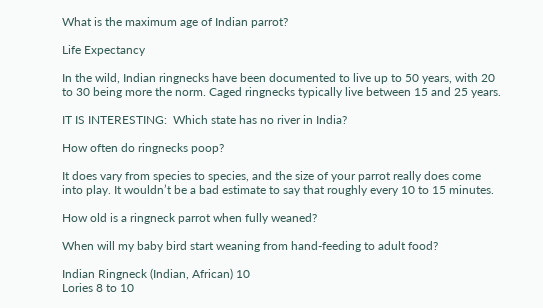What is the maximum age of Indian parrot?

Life Expectancy

In the wild, Indian ringnecks have been documented to live up to 50 years, with 20 to 30 being more the norm. Caged ringnecks typically live between 15 and 25 years.

IT IS INTERESTING:  Which state has no river in India?

How often do ringnecks poop?

It does vary from species to species, and the size of your parrot really does come into play. It wouldn’t be a bad estimate to say that roughly every 10 to 15 minutes.

How old is a ringneck parrot when fully weaned?

When will my baby bird start weaning from hand-feeding to adult food?

Indian Ringneck (Indian, African) 10
Lories 8 to 10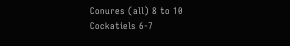Conures (all) 8 to 10
Cockatiels 6-7